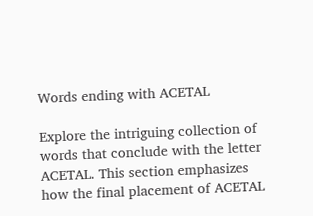Words ending with ACETAL

Explore the intriguing collection of words that conclude with the letter ACETAL. This section emphasizes how the final placement of ACETAL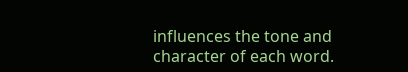influences the tone and character of each word.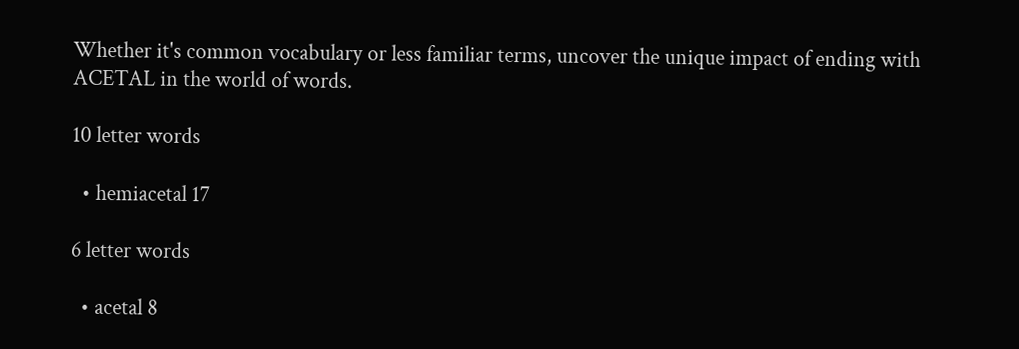Whether it's common vocabulary or less familiar terms, uncover the unique impact of ending with ACETAL in the world of words.

10 letter words

  • hemiacetal 17

6 letter words

  • acetal 8